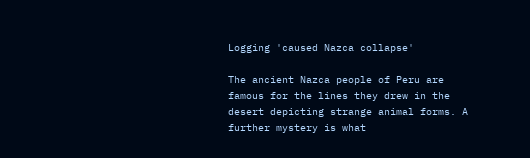Logging 'caused Nazca collapse'

The ancient Nazca people of Peru are famous for the lines they drew in the desert depicting strange animal forms. A further mystery is what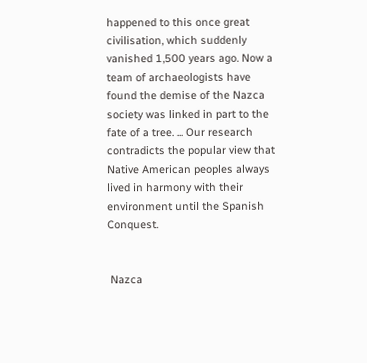happened to this once great civilisation, which suddenly vanished 1,500 years ago. Now a team of archaeologists have found the demise of the Nazca society was linked in part to the fate of a tree. ... Our research contradicts the popular view that Native American peoples always lived in harmony with their environment until the Spanish Conquest.


 Nazca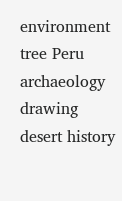environment tree Peru archaeology drawing desert history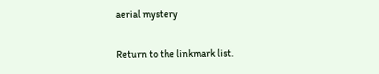aerial mystery

Return to the linkmark list.